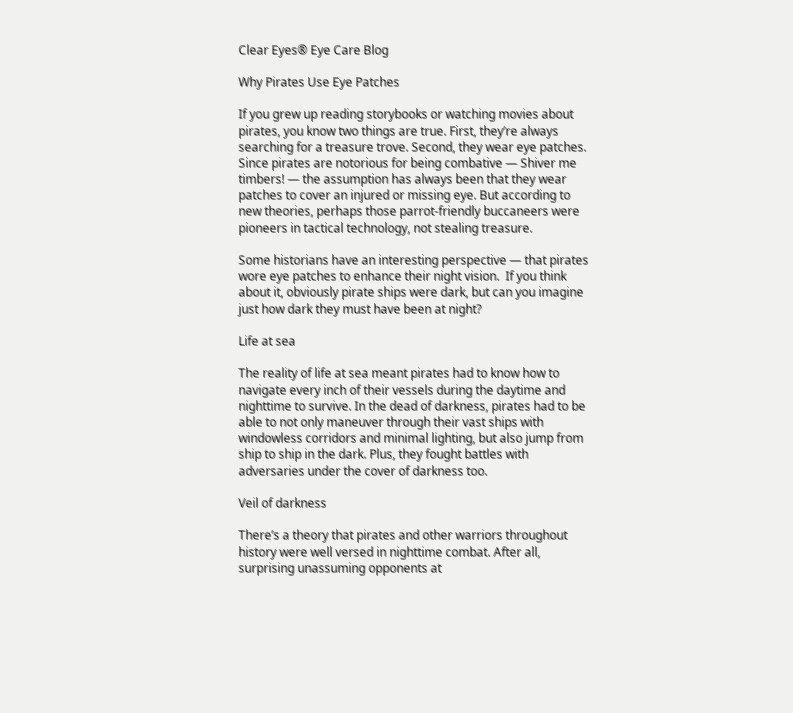Clear Eyes® Eye Care Blog

Why Pirates Use Eye Patches

If you grew up reading storybooks or watching movies about pirates, you know two things are true. First, they’re always searching for a treasure trove. Second, they wear eye patches. Since pirates are notorious for being combative — Shiver me timbers! — the assumption has always been that they wear patches to cover an injured or missing eye. But according to new theories, perhaps those parrot-friendly buccaneers were pioneers in tactical technology, not stealing treasure.

Some historians have an interesting perspective — that pirates wore eye patches to enhance their night vision.  If you think about it, obviously pirate ships were dark, but can you imagine just how dark they must have been at night?

Life at sea

The reality of life at sea meant pirates had to know how to navigate every inch of their vessels during the daytime and nighttime to survive. In the dead of darkness, pirates had to be able to not only maneuver through their vast ships with windowless corridors and minimal lighting, but also jump from ship to ship in the dark. Plus, they fought battles with adversaries under the cover of darkness too.

Veil of darkness

There’s a theory that pirates and other warriors throughout history were well versed in nighttime combat. After all, surprising unassuming opponents at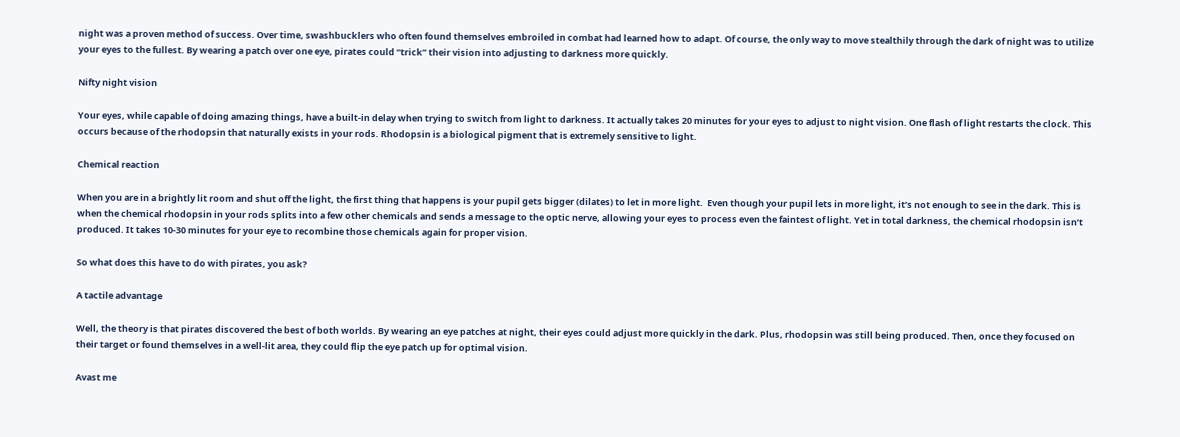night was a proven method of success. Over time, swashbucklers who often found themselves embroiled in combat had learned how to adapt. Of course, the only way to move stealthily through the dark of night was to utilize your eyes to the fullest. By wearing a patch over one eye, pirates could “trick” their vision into adjusting to darkness more quickly.

Nifty night vision

Your eyes, while capable of doing amazing things, have a built-in delay when trying to switch from light to darkness. It actually takes 20 minutes for your eyes to adjust to night vision. One flash of light restarts the clock. This occurs because of the rhodopsin that naturally exists in your rods. Rhodopsin is a biological pigment that is extremely sensitive to light.

Chemical reaction

When you are in a brightly lit room and shut off the light, the first thing that happens is your pupil gets bigger (dilates) to let in more light.  Even though your pupil lets in more light, it’s not enough to see in the dark. This is when the chemical rhodopsin in your rods splits into a few other chemicals and sends a message to the optic nerve, allowing your eyes to process even the faintest of light. Yet in total darkness, the chemical rhodopsin isn’t produced. It takes 10-30 minutes for your eye to recombine those chemicals again for proper vision.

So what does this have to do with pirates, you ask?

A tactile advantage

Well, the theory is that pirates discovered the best of both worlds. By wearing an eye patches at night, their eyes could adjust more quickly in the dark. Plus, rhodopsin was still being produced. Then, once they focused on their target or found themselves in a well-lit area, they could flip the eye patch up for optimal vision.

Avast me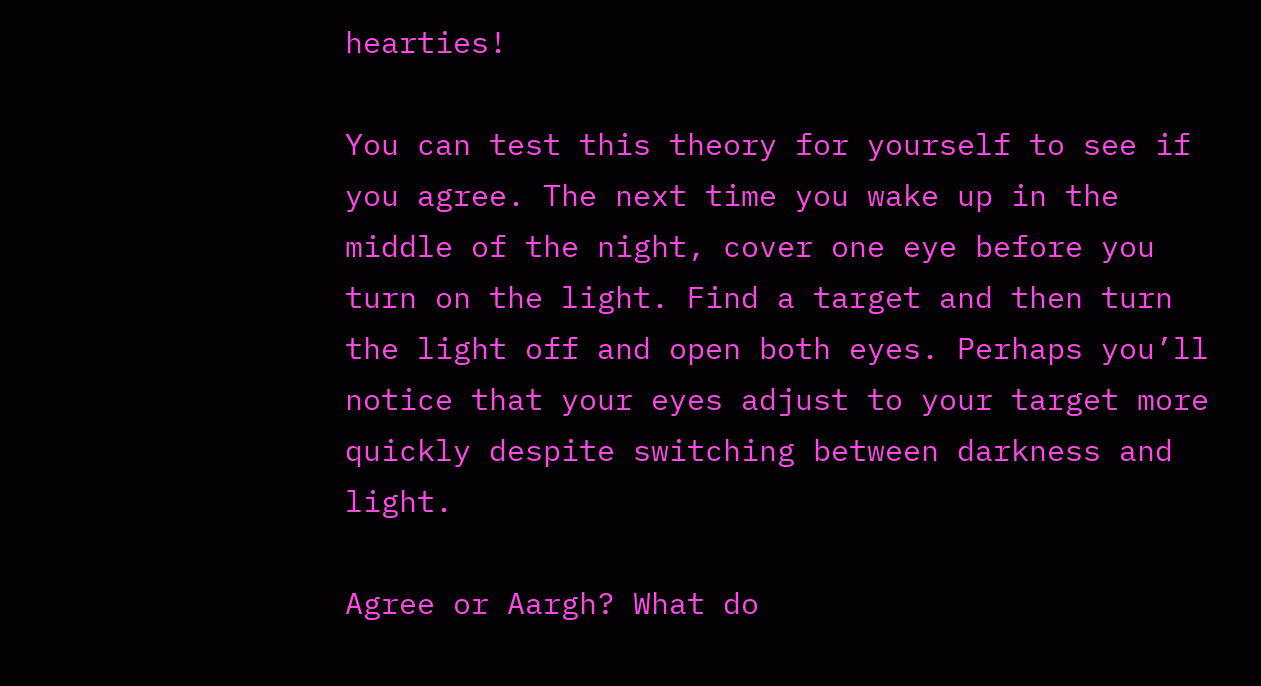hearties!

You can test this theory for yourself to see if you agree. The next time you wake up in the middle of the night, cover one eye before you turn on the light. Find a target and then turn the light off and open both eyes. Perhaps you’ll notice that your eyes adjust to your target more quickly despite switching between darkness and light.

Agree or Aargh? What do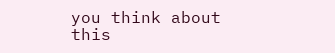you think about this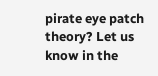pirate eye patch theory? Let us know in the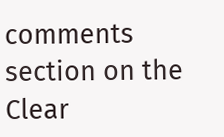comments section on the Clear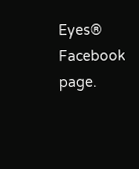Eyes® Facebook page.